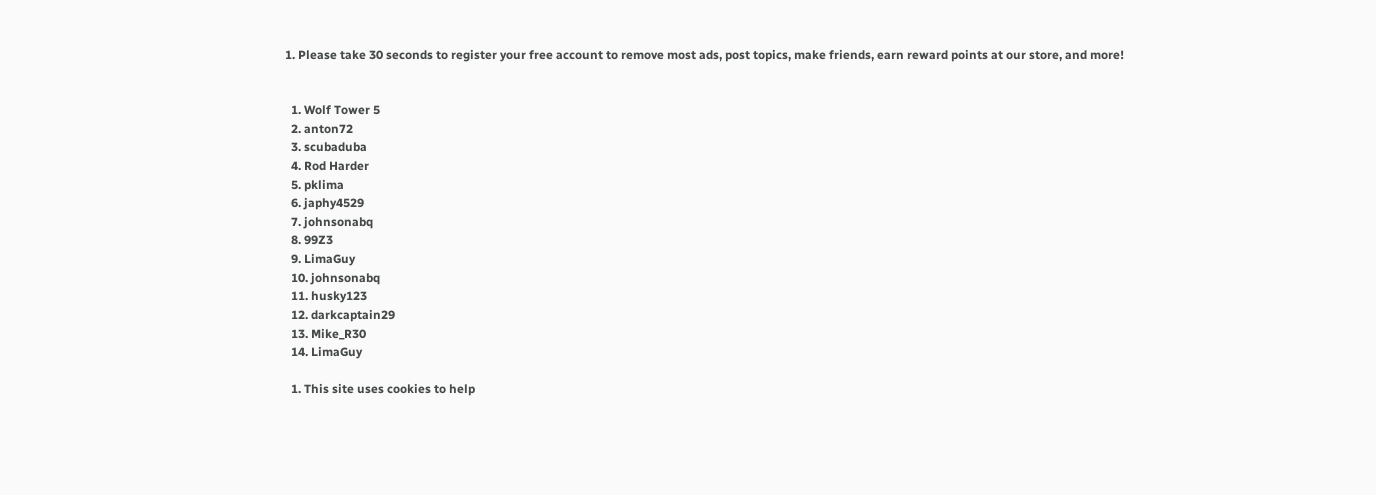1. Please take 30 seconds to register your free account to remove most ads, post topics, make friends, earn reward points at our store, and more!


  1. Wolf Tower 5
  2. anton72
  3. scubaduba
  4. Rod Harder
  5. pklima
  6. japhy4529
  7. johnsonabq
  8. 99Z3
  9. LimaGuy
  10. johnsonabq
  11. husky123
  12. darkcaptain29
  13. Mike_R30
  14. LimaGuy

  1. This site uses cookies to help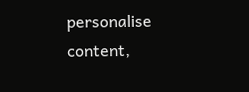personalise content,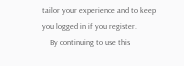tailor your experience and to keep you logged in if you register.
    By continuing to use this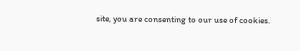site, you are consenting to our use of cookies.